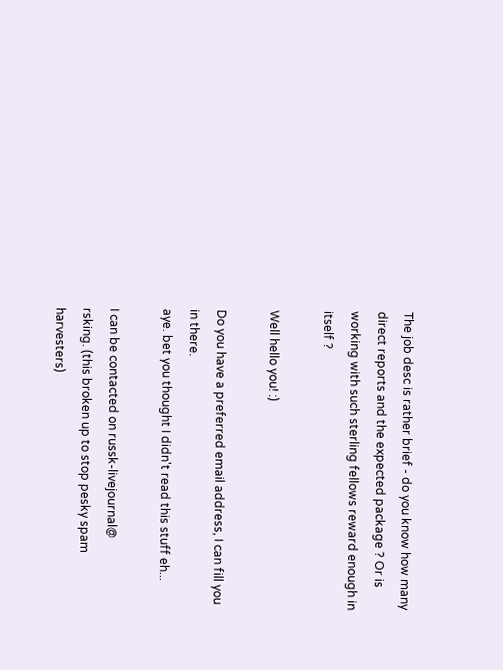The job desc is rather brief - do you know how many direct reports and the expected package ? Or is working with such sterling fellows reward enough in itself ?

Well hello you! :)

Do you have a preferred email address, I can fill you in there.
aye. bet you thought I didn't read this stuff eh...

I can be contacted on russk-livejournal@
rsking. (this broken up to stop pesky spam harvesters)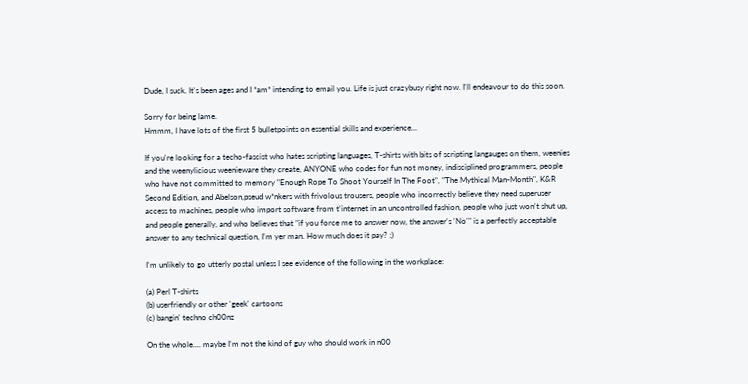Dude, I suck. It's been ages and I *am* intending to email you. Life is just crazybusy right now. I'll endeavour to do this soon.

Sorry for being lame.
Hmmm, I have lots of the first 5 bulletpoints on essential skills and experience...

If you're looking for a techo-fascist who hates scripting languages, T-shirts with bits of scripting langauges on them, weenies and the weenylicious weenieware they create, ANYONE who codes for fun not money, indisciplined programmers, people who have not committed to memory "Enough Rope To Shoot Yourself In The Foot", "The Mythical Man-Month", K&R Second Edition, and Abelson,pseud w*nkers with frivolous trousers, people who incorrectly believe they need superuser access to machines, people who import software from t'internet in an uncontrolled fashion, people who just won't shut up, and people generally, and who believes that "if you force me to answer now, the answer's 'No'" is a perfectly acceptable answer to any technical question, I'm yer man. How much does it pay? ;)

I'm unlikely to go utterly postal unless I see evidence of the following in the workplace:

(a) Perl T-shirts
(b) userfriendly or other 'geek' cartoons
(c) bangin' techno ch00nz

On the whole.... maybe I'm not the kind of guy who should work in n00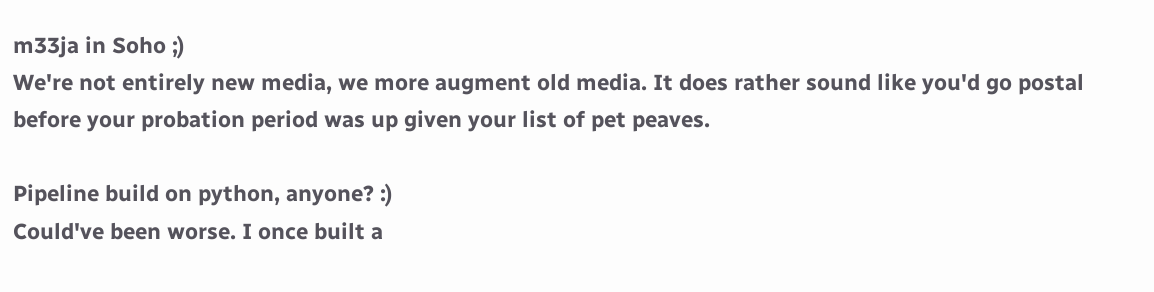m33ja in Soho ;)
We're not entirely new media, we more augment old media. It does rather sound like you'd go postal before your probation period was up given your list of pet peaves.

Pipeline build on python, anyone? :)
Could've been worse. I once built a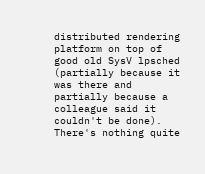distributed rendering platform on top of good old SysV lpsched (partially because it was there and partially because a colleague said it couldn't be done).
There's nothing quite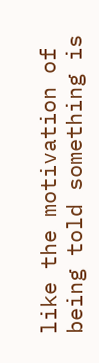like the motivation of being told something is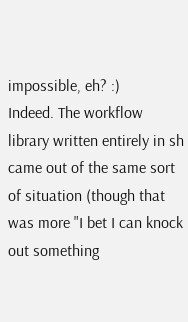impossible, eh? :)
Indeed. The workflow library written entirely in sh came out of the same sort of situation (though that was more "I bet I can knock out something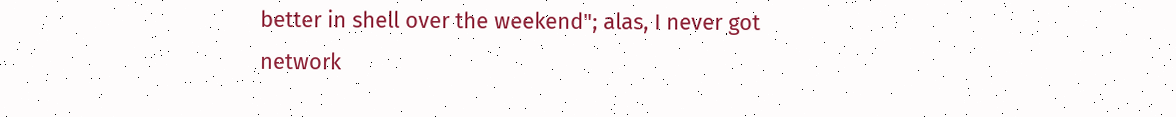better in shell over the weekend"; alas, I never got network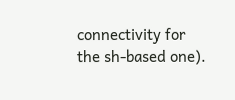connectivity for the sh-based one).